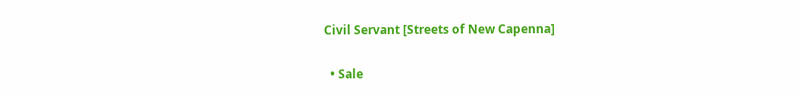Civil Servant [Streets of New Capenna]

  • Sale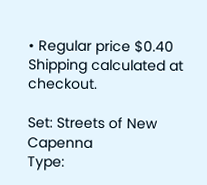• Regular price $0.40
Shipping calculated at checkout.

Set: Streets of New Capenna
Type: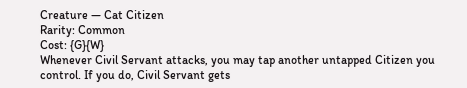Creature — Cat Citizen
Rarity: Common
Cost: {G}{W}
Whenever Civil Servant attacks, you may tap another untapped Citizen you control. If you do, Civil Servant gets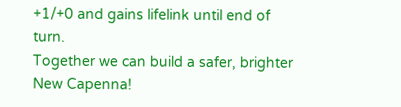+1/+0 and gains lifelink until end of turn.
Together we can build a safer, brighter New Capenna!